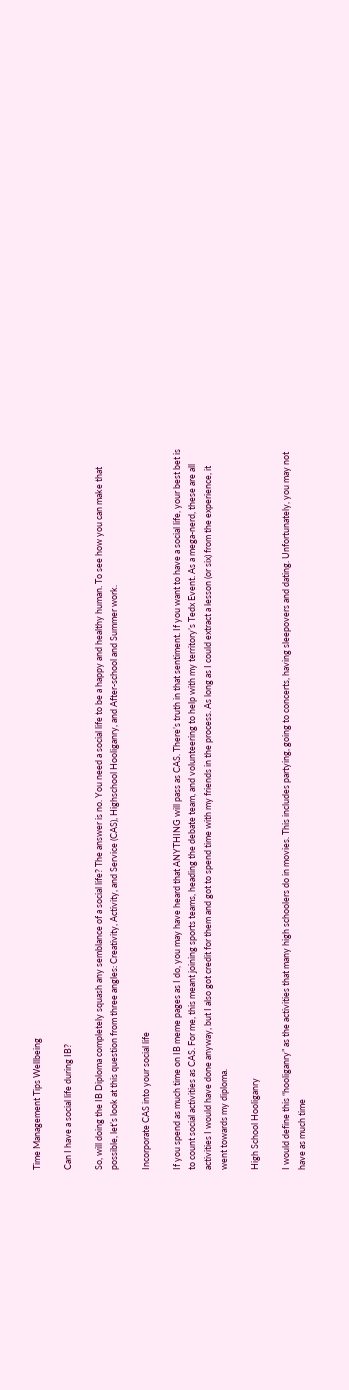Time Management Tips Wellbeing

Can I have a social life during IB?

So, will doing the IB Diploma completely squash any semblance of a social life? The answer is no. You need a social life to be a happy and healthy human. To see how you can make that possible, let’s look at this question from three angles: Creativity, Activity, and Service (CAS), Highschool Hooliganry, and After-school and Summer work.

Incorporate CAS into your social life

If you spend as much time on IB meme pages as I do, you may have heard that ANYTHING will pass as CAS. There’s truth in that sentiment. If you want to have a social life, your best bet is to count social activities as CAS. For me, this meant joining sports teams, heading the debate team, and volunteering to help with my territory’s Tedx Event. As a mega-nerd, these are all activities I would have done anyway, but I also got credit for them and got to spend time with my friends in the process. As long as I could extract a lesson (or six) from the experience, it went towards my diploma.

High School Hooliganry

I would define this “hooliganry” as the activities that many high schoolers do in movies. This includes partying, going to concerts, having sleepovers and dating. Unfortunately, you may not have as much time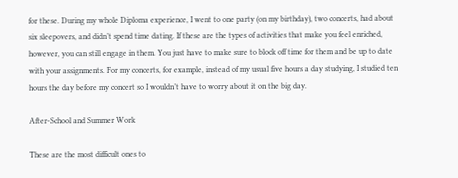for these. During my whole Diploma experience, I went to one party (on my birthday), two concerts, had about six sleepovers, and didn’t spend time dating. If these are the types of activities that make you feel enriched, however, you can still engage in them. You just have to make sure to block off time for them and be up to date with your assignments. For my concerts, for example, instead of my usual five hours a day studying, I studied ten hours the day before my concert so I wouldn’t have to worry about it on the big day.

After-School and Summer Work

These are the most difficult ones to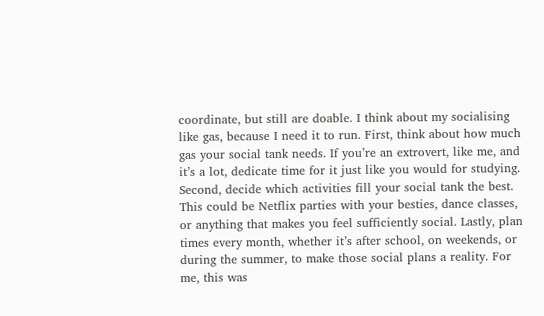coordinate, but still are doable. I think about my socialising like gas, because I need it to run. First, think about how much gas your social tank needs. If you’re an extrovert, like me, and it’s a lot, dedicate time for it just like you would for studying. Second, decide which activities fill your social tank the best. This could be Netflix parties with your besties, dance classes, or anything that makes you feel sufficiently social. Lastly, plan times every month, whether it’s after school, on weekends, or during the summer, to make those social plans a reality. For me, this was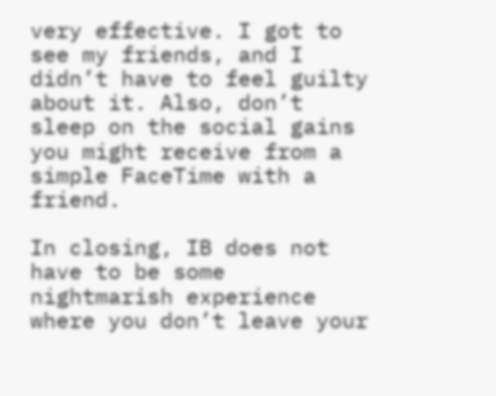very effective. I got to see my friends, and I didn’t have to feel guilty about it. Also, don’t sleep on the social gains you might receive from a simple FaceTime with a friend.

In closing, IB does not have to be some nightmarish experience where you don’t leave your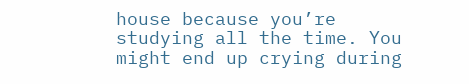house because you’re studying all the time. You might end up crying during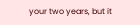your two years, but it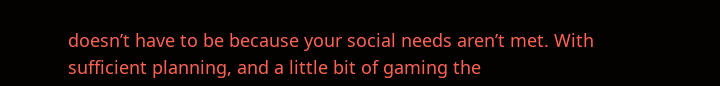doesn’t have to be because your social needs aren’t met. With sufficient planning, and a little bit of gaming the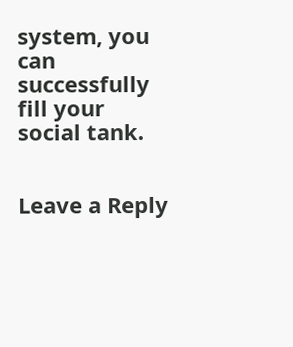system, you can successfully fill your social tank.


Leave a Reply